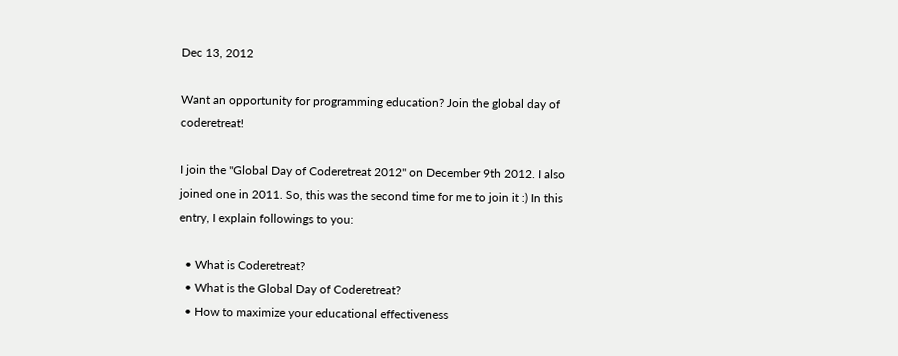Dec 13, 2012

Want an opportunity for programming education? Join the global day of coderetreat!

I join the "Global Day of Coderetreat 2012" on December 9th 2012. I also joined one in 2011. So, this was the second time for me to join it :) In this entry, I explain followings to you:

  • What is Coderetreat?
  • What is the Global Day of Coderetreat?
  • How to maximize your educational effectiveness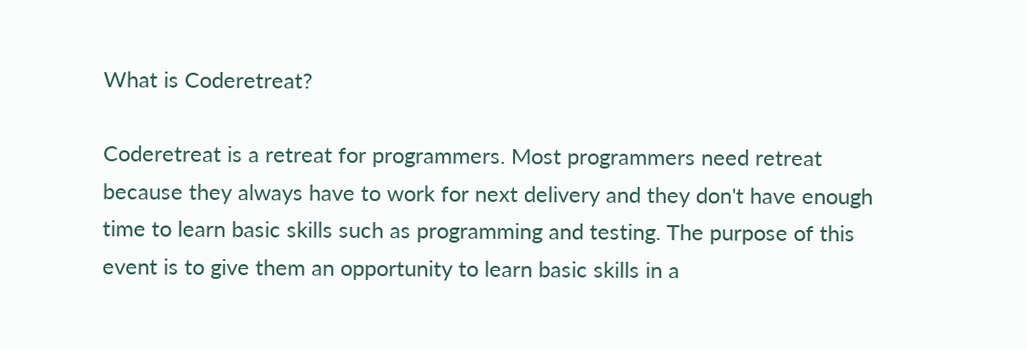What is Coderetreat?

Coderetreat is a retreat for programmers. Most programmers need retreat because they always have to work for next delivery and they don't have enough time to learn basic skills such as programming and testing. The purpose of this event is to give them an opportunity to learn basic skills in a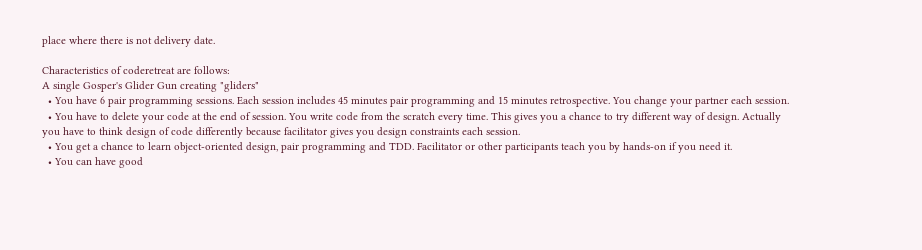place where there is not delivery date.

Characteristics of coderetreat are follows:
A single Gosper's Glider Gun creating "gliders"
  • You have 6 pair programming sessions. Each session includes 45 minutes pair programming and 15 minutes retrospective. You change your partner each session.
  • You have to delete your code at the end of session. You write code from the scratch every time. This gives you a chance to try different way of design. Actually you have to think design of code differently because facilitator gives you design constraints each session.
  • You get a chance to learn object-oriented design, pair programming and TDD. Facilitator or other participants teach you by hands-on if you need it.
  • You can have good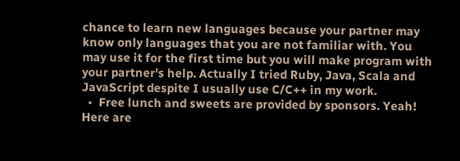chance to learn new languages because your partner may know only languages that you are not familiar with. You may use it for the first time but you will make program with your partner's help. Actually I tried Ruby, Java, Scala and JavaScript despite I usually use C/C++ in my work.
  •  Free lunch and sweets are provided by sponsors. Yeah! Here are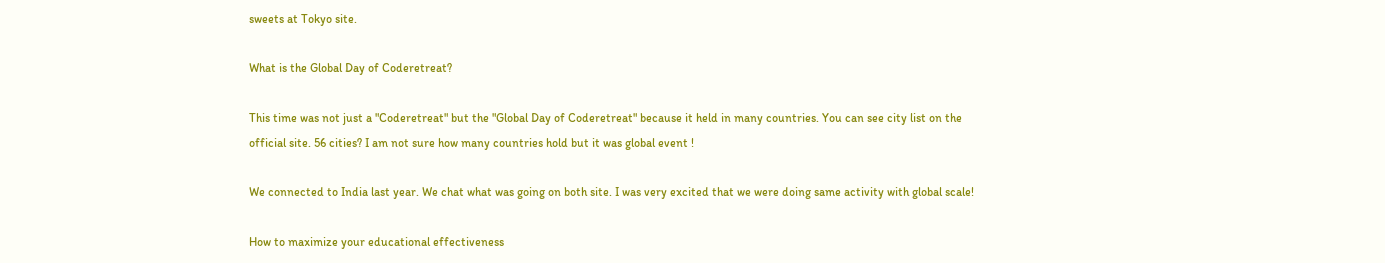sweets at Tokyo site.

What is the Global Day of Coderetreat?

This time was not just a "Coderetreat" but the "Global Day of Coderetreat" because it held in many countries. You can see city list on the official site. 56 cities? I am not sure how many countries hold but it was global event !

We connected to India last year. We chat what was going on both site. I was very excited that we were doing same activity with global scale!

How to maximize your educational effectiveness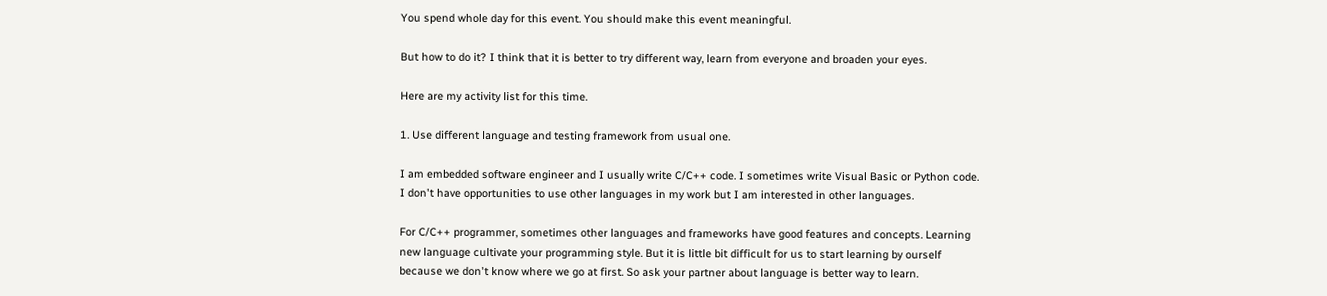You spend whole day for this event. You should make this event meaningful.

But how to do it? I think that it is better to try different way, learn from everyone and broaden your eyes.

Here are my activity list for this time.

1. Use different language and testing framework from usual one.

I am embedded software engineer and I usually write C/C++ code. I sometimes write Visual Basic or Python code. I don't have opportunities to use other languages in my work but I am interested in other languages.

For C/C++ programmer, sometimes other languages and frameworks have good features and concepts. Learning new language cultivate your programming style. But it is little bit difficult for us to start learning by ourself because we don't know where we go at first. So ask your partner about language is better way to learn.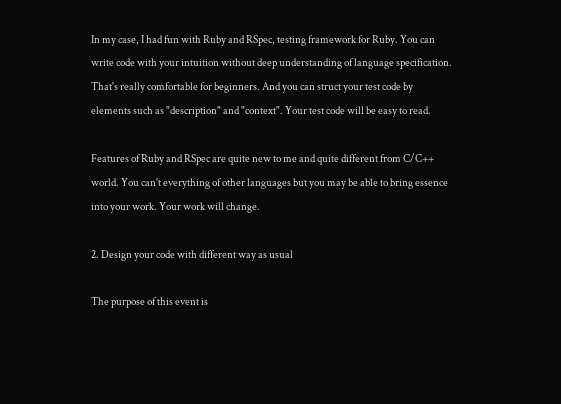In my case, I had fun with Ruby and RSpec, testing framework for Ruby. You can write code with your intuition without deep understanding of language specification. That's really comfortable for beginners. And you can struct your test code by elements such as "description" and "context". Your test code will be easy to read.

Features of Ruby and RSpec are quite new to me and quite different from C/C++ world. You can't everything of other languages but you may be able to bring essence into your work. Your work will change.

2. Design your code with different way as usual

The purpose of this event is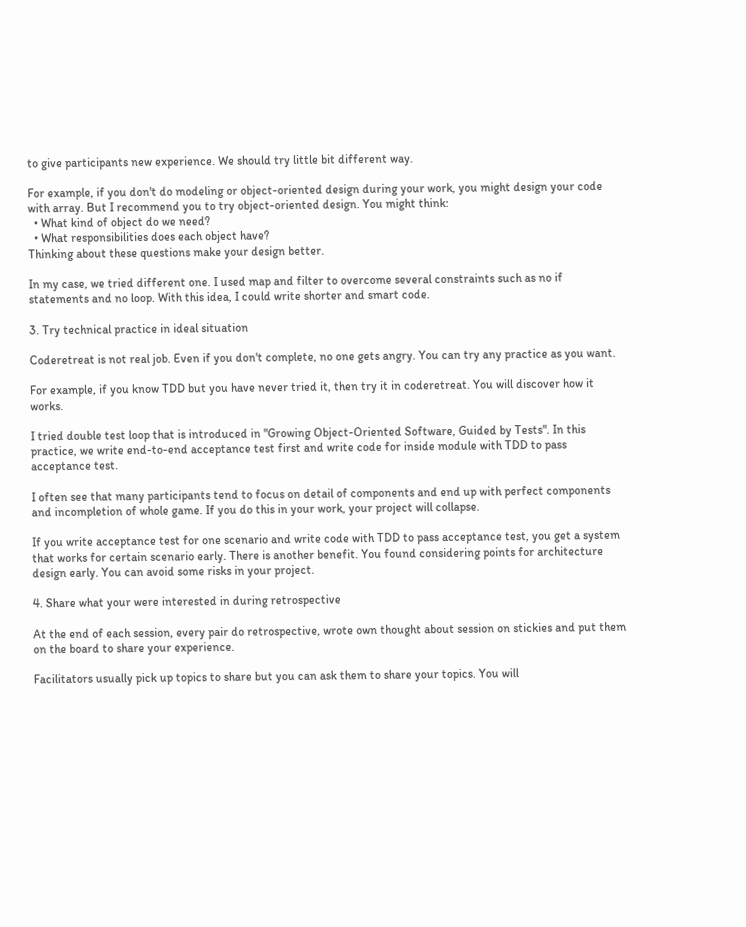to give participants new experience. We should try little bit different way.

For example, if you don't do modeling or object-oriented design during your work, you might design your code with array. But I recommend you to try object-oriented design. You might think:
  • What kind of object do we need?
  • What responsibilities does each object have?
Thinking about these questions make your design better.

In my case, we tried different one. I used map and filter to overcome several constraints such as no if statements and no loop. With this idea, I could write shorter and smart code.

3. Try technical practice in ideal situation

Coderetreat is not real job. Even if you don't complete, no one gets angry. You can try any practice as you want.

For example, if you know TDD but you have never tried it, then try it in coderetreat. You will discover how it works.

I tried double test loop that is introduced in "Growing Object-Oriented Software, Guided by Tests". In this practice, we write end-to-end acceptance test first and write code for inside module with TDD to pass acceptance test.

I often see that many participants tend to focus on detail of components and end up with perfect components and incompletion of whole game. If you do this in your work, your project will collapse.

If you write acceptance test for one scenario and write code with TDD to pass acceptance test, you get a system that works for certain scenario early. There is another benefit. You found considering points for architecture design early. You can avoid some risks in your project.

4. Share what your were interested in during retrospective

At the end of each session, every pair do retrospective, wrote own thought about session on stickies and put them on the board to share your experience.

Facilitators usually pick up topics to share but you can ask them to share your topics. You will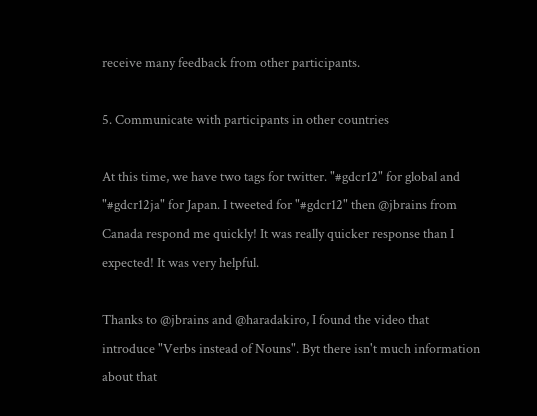receive many feedback from other participants.

5. Communicate with participants in other countries

At this time, we have two tags for twitter. "#gdcr12" for global and "#gdcr12ja" for Japan. I tweeted for "#gdcr12" then @jbrains from Canada respond me quickly! It was really quicker response than I expected! It was very helpful.

Thanks to @jbrains and @haradakiro, I found the video that introduce "Verbs instead of Nouns". Byt there isn't much information about that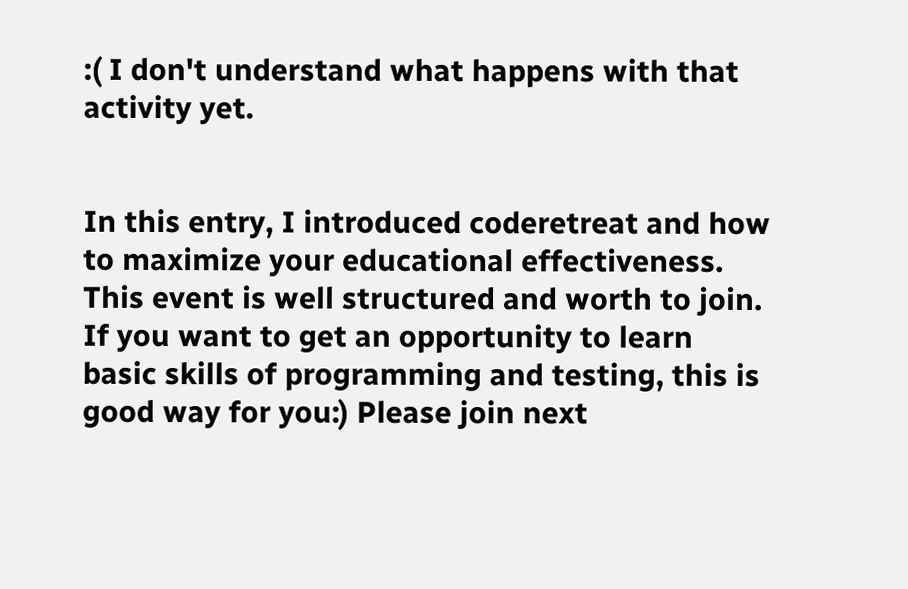:( I don't understand what happens with that activity yet.


In this entry, I introduced coderetreat and how to maximize your educational effectiveness. This event is well structured and worth to join. If you want to get an opportunity to learn basic skills of programming and testing, this is good way for you:) Please join next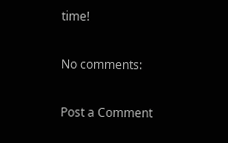time!

No comments:

Post a Comment